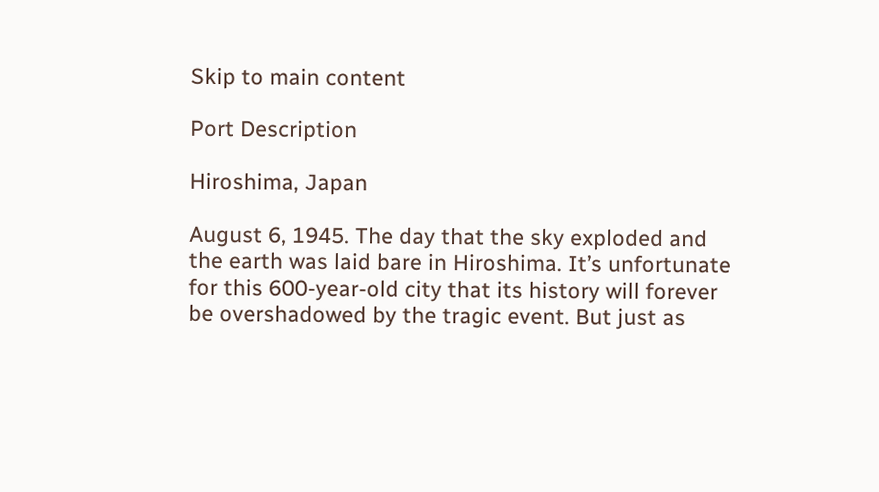Skip to main content

Port Description

Hiroshima, Japan

August 6, 1945. The day that the sky exploded and the earth was laid bare in Hiroshima. It’s unfortunate for this 600-year-old city that its history will forever be overshadowed by the tragic event. But just as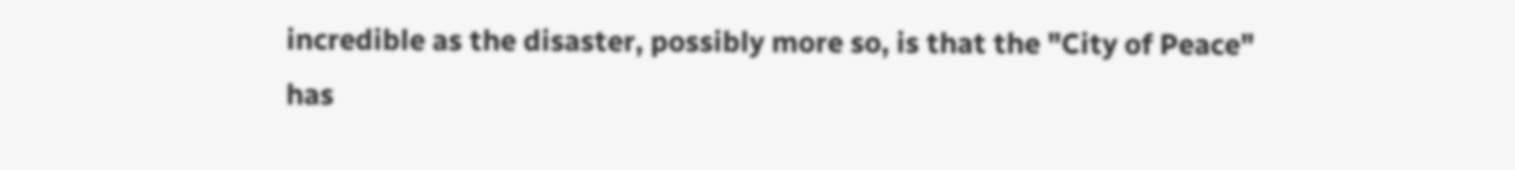incredible as the disaster, possibly more so, is that the "City of Peace" has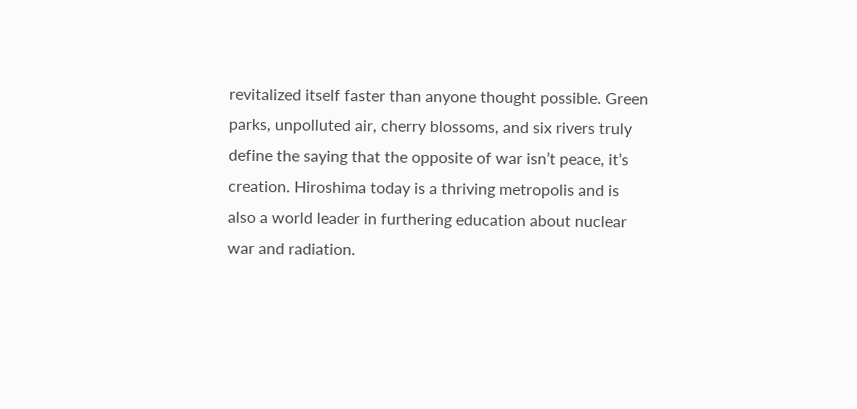revitalized itself faster than anyone thought possible. Green parks, unpolluted air, cherry blossoms, and six rivers truly define the saying that the opposite of war isn’t peace, it’s creation. Hiroshima today is a thriving metropolis and is also a world leader in furthering education about nuclear war and radiation.